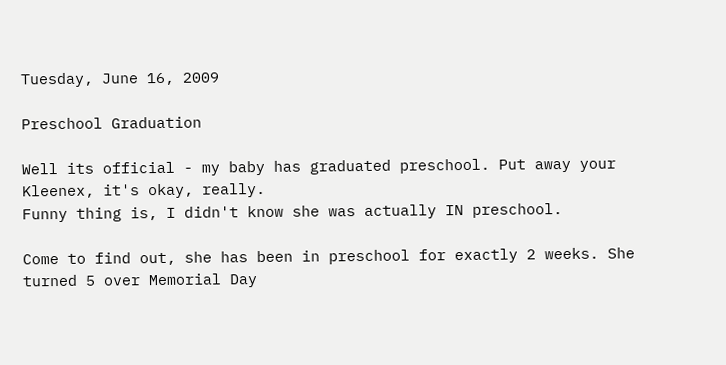Tuesday, June 16, 2009

Preschool Graduation

Well its official - my baby has graduated preschool. Put away your Kleenex, it's okay, really.
Funny thing is, I didn't know she was actually IN preschool.

Come to find out, she has been in preschool for exactly 2 weeks. She turned 5 over Memorial Day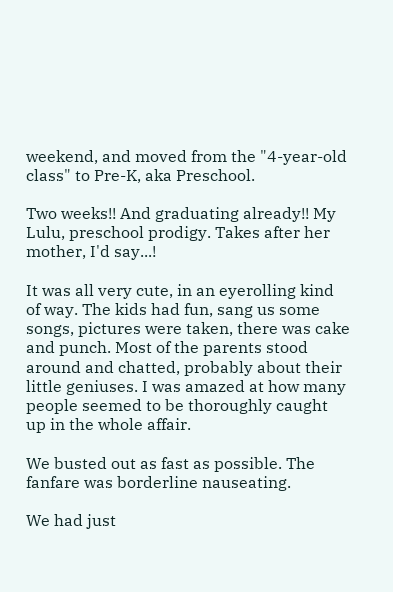weekend, and moved from the "4-year-old class" to Pre-K, aka Preschool.

Two weeks!! And graduating already!! My Lulu, preschool prodigy. Takes after her mother, I'd say...!

It was all very cute, in an eyerolling kind of way. The kids had fun, sang us some songs, pictures were taken, there was cake and punch. Most of the parents stood around and chatted, probably about their little geniuses. I was amazed at how many people seemed to be thoroughly caught up in the whole affair.

We busted out as fast as possible. The fanfare was borderline nauseating.

We had just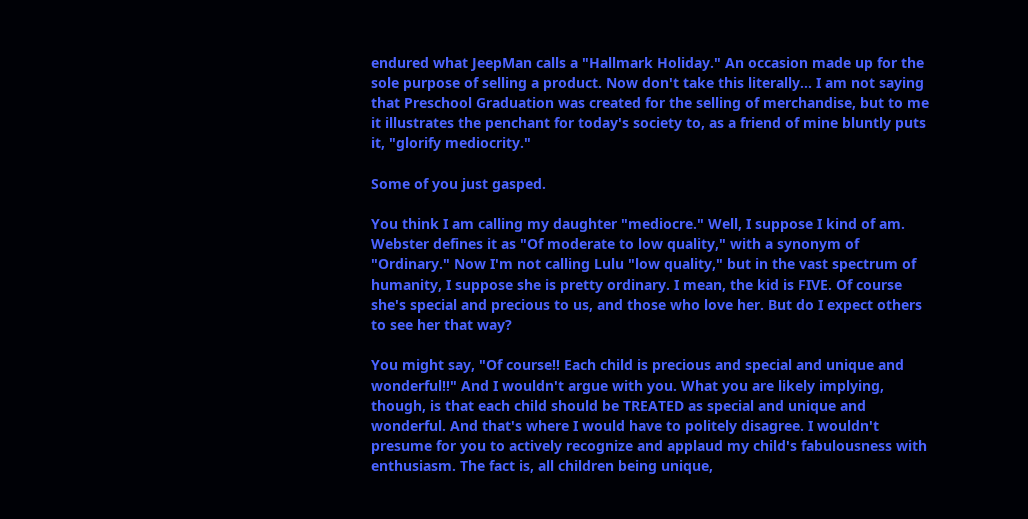endured what JeepMan calls a "Hallmark Holiday." An occasion made up for the sole purpose of selling a product. Now don't take this literally... I am not saying that Preschool Graduation was created for the selling of merchandise, but to me it illustrates the penchant for today's society to, as a friend of mine bluntly puts it, "glorify mediocrity."

Some of you just gasped.

You think I am calling my daughter "mediocre." Well, I suppose I kind of am. Webster defines it as "Of moderate to low quality," with a synonym of "Ordinary." Now I'm not calling Lulu "low quality," but in the vast spectrum of humanity, I suppose she is pretty ordinary. I mean, the kid is FIVE. Of course she's special and precious to us, and those who love her. But do I expect others to see her that way?

You might say, "Of course!! Each child is precious and special and unique and wonderful!!" And I wouldn't argue with you. What you are likely implying, though, is that each child should be TREATED as special and unique and wonderful. And that's where I would have to politely disagree. I wouldn't presume for you to actively recognize and applaud my child's fabulousness with enthusiasm. The fact is, all children being unique,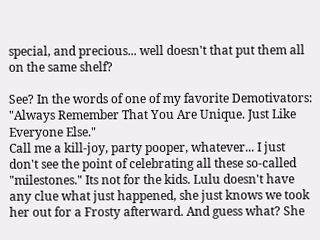special, and precious... well doesn't that put them all on the same shelf?

See? In the words of one of my favorite Demotivators: "Always Remember That You Are Unique. Just Like Everyone Else."
Call me a kill-joy, party pooper, whatever... I just don't see the point of celebrating all these so-called "milestones." Its not for the kids. Lulu doesn't have any clue what just happened, she just knows we took her out for a Frosty afterward. And guess what? She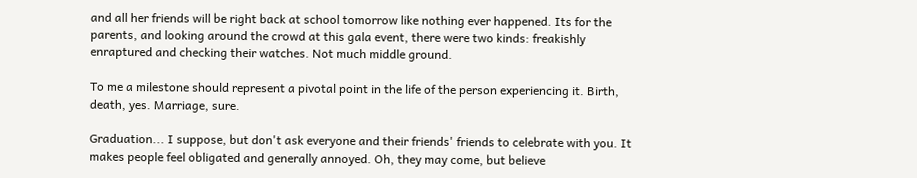and all her friends will be right back at school tomorrow like nothing ever happened. Its for the parents, and looking around the crowd at this gala event, there were two kinds: freakishly enraptured and checking their watches. Not much middle ground.

To me a milestone should represent a pivotal point in the life of the person experiencing it. Birth, death, yes. Marriage, sure.

Graduation... I suppose, but don't ask everyone and their friends' friends to celebrate with you. It makes people feel obligated and generally annoyed. Oh, they may come, but believe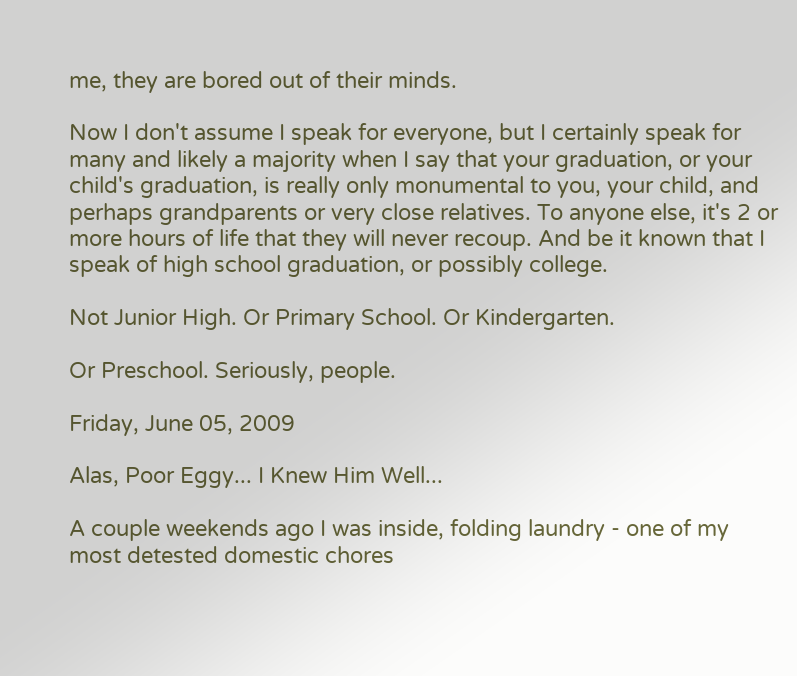me, they are bored out of their minds.

Now I don't assume I speak for everyone, but I certainly speak for many and likely a majority when I say that your graduation, or your child's graduation, is really only monumental to you, your child, and perhaps grandparents or very close relatives. To anyone else, it's 2 or more hours of life that they will never recoup. And be it known that I speak of high school graduation, or possibly college.

Not Junior High. Or Primary School. Or Kindergarten.

Or Preschool. Seriously, people.

Friday, June 05, 2009

Alas, Poor Eggy... I Knew Him Well...

A couple weekends ago I was inside, folding laundry - one of my most detested domestic chores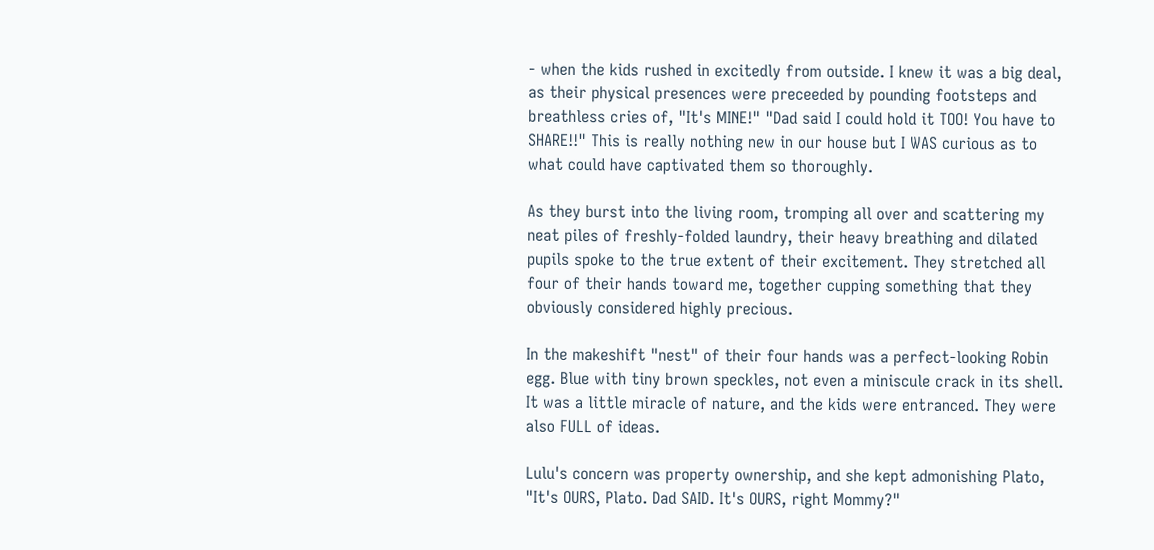- when the kids rushed in excitedly from outside. I knew it was a big deal, as their physical presences were preceeded by pounding footsteps and breathless cries of, "It's MINE!" "Dad said I could hold it TOO! You have to SHARE!!" This is really nothing new in our house but I WAS curious as to what could have captivated them so thoroughly.

As they burst into the living room, tromping all over and scattering my neat piles of freshly-folded laundry, their heavy breathing and dilated pupils spoke to the true extent of their excitement. They stretched all four of their hands toward me, together cupping something that they obviously considered highly precious.

In the makeshift "nest" of their four hands was a perfect-looking Robin egg. Blue with tiny brown speckles, not even a miniscule crack in its shell. It was a little miracle of nature, and the kids were entranced. They were also FULL of ideas.

Lulu's concern was property ownership, and she kept admonishing Plato, "It's OURS, Plato. Dad SAID. It's OURS, right Mommy?"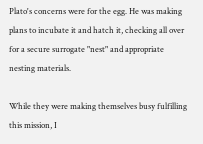Plato's concerns were for the egg. He was making plans to incubate it and hatch it, checking all over for a secure surrogate "nest" and appropriate nesting materials.

While they were making themselves busy fulfilling this mission, I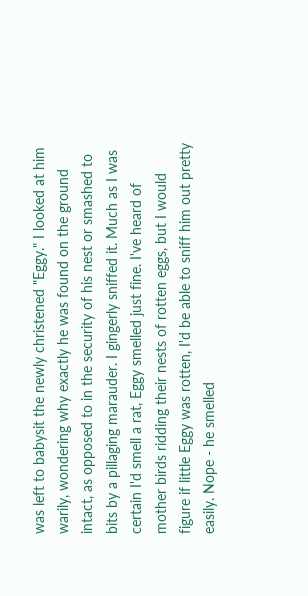was left to babysit the newly christened "Eggy." I looked at him warily, wondering why exactly he was found on the ground intact, as opposed to in the security of his nest or smashed to bits by a pillaging marauder. I gingerly sniffed it. Much as I was certain I'd smell a rat, Eggy smelled just fine. I've heard of mother birds ridding their nests of rotten eggs, but I would figure if little Eggy was rotten, I'd be able to sniff him out pretty easily. Nope - he smelled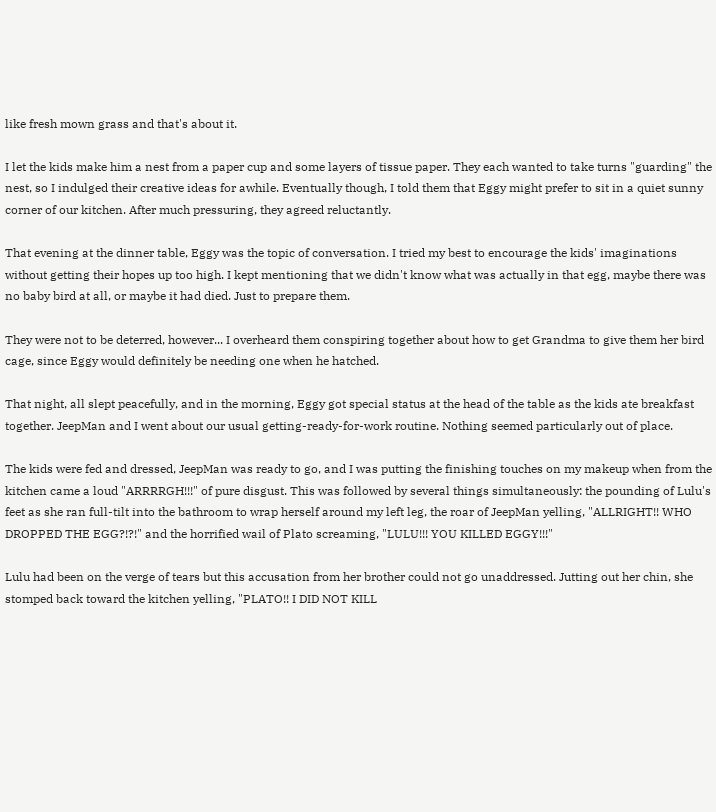like fresh mown grass and that's about it.

I let the kids make him a nest from a paper cup and some layers of tissue paper. They each wanted to take turns "guarding" the nest, so I indulged their creative ideas for awhile. Eventually though, I told them that Eggy might prefer to sit in a quiet sunny corner of our kitchen. After much pressuring, they agreed reluctantly.

That evening at the dinner table, Eggy was the topic of conversation. I tried my best to encourage the kids' imaginations without getting their hopes up too high. I kept mentioning that we didn't know what was actually in that egg, maybe there was no baby bird at all, or maybe it had died. Just to prepare them.

They were not to be deterred, however... I overheard them conspiring together about how to get Grandma to give them her bird cage, since Eggy would definitely be needing one when he hatched.

That night, all slept peacefully, and in the morning, Eggy got special status at the head of the table as the kids ate breakfast together. JeepMan and I went about our usual getting-ready-for-work routine. Nothing seemed particularly out of place.

The kids were fed and dressed, JeepMan was ready to go, and I was putting the finishing touches on my makeup when from the kitchen came a loud "ARRRRGH!!!" of pure disgust. This was followed by several things simultaneously: the pounding of Lulu's feet as she ran full-tilt into the bathroom to wrap herself around my left leg, the roar of JeepMan yelling, "ALLRIGHT!! WHO DROPPED THE EGG?!?!" and the horrified wail of Plato screaming, "LULU!!! YOU KILLED EGGY!!!"

Lulu had been on the verge of tears but this accusation from her brother could not go unaddressed. Jutting out her chin, she stomped back toward the kitchen yelling, "PLATO!! I DID NOT KILL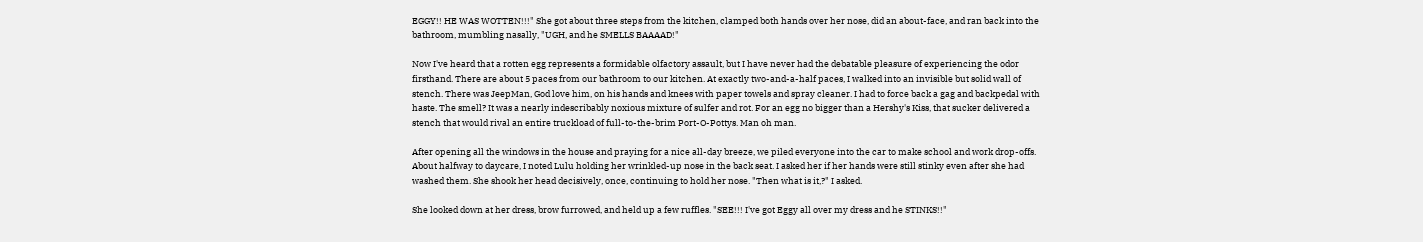EGGY!! HE WAS WOTTEN!!!" She got about three steps from the kitchen, clamped both hands over her nose, did an about-face, and ran back into the bathroom, mumbling nasally, "UGH, and he SMELLS BAAAAD!"

Now I've heard that a rotten egg represents a formidable olfactory assault, but I have never had the debatable pleasure of experiencing the odor firsthand. There are about 5 paces from our bathroom to our kitchen. At exactly two-and-a-half paces, I walked into an invisible but solid wall of stench. There was JeepMan, God love him, on his hands and knees with paper towels and spray cleaner. I had to force back a gag and backpedal with haste. The smell? It was a nearly indescribably noxious mixture of sulfer and rot. For an egg no bigger than a Hershy's Kiss, that sucker delivered a stench that would rival an entire truckload of full-to-the-brim Port-O-Pottys. Man oh man.

After opening all the windows in the house and praying for a nice all-day breeze, we piled everyone into the car to make school and work drop-offs. About halfway to daycare, I noted Lulu holding her wrinkled-up nose in the back seat. I asked her if her hands were still stinky even after she had washed them. She shook her head decisively, once, continuing to hold her nose. "Then what is it,?" I asked.

She looked down at her dress, brow furrowed, and held up a few ruffles. "SEE!!! I've got Eggy all over my dress and he STINKS!!"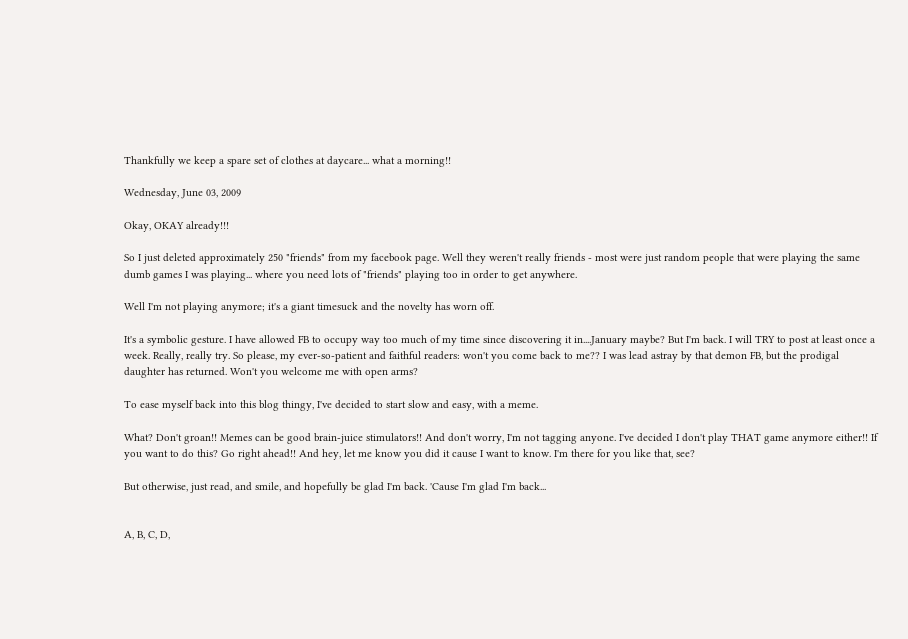Thankfully we keep a spare set of clothes at daycare... what a morning!!

Wednesday, June 03, 2009

Okay, OKAY already!!!

So I just deleted approximately 250 "friends" from my facebook page. Well they weren't really friends - most were just random people that were playing the same dumb games I was playing... where you need lots of "friends" playing too in order to get anywhere.

Well I'm not playing anymore; it's a giant timesuck and the novelty has worn off.

It's a symbolic gesture. I have allowed FB to occupy way too much of my time since discovering it in....January maybe? But I'm back. I will TRY to post at least once a week. Really, really try. So please, my ever-so-patient and faithful readers: won't you come back to me?? I was lead astray by that demon FB, but the prodigal daughter has returned. Won't you welcome me with open arms?

To ease myself back into this blog thingy, I've decided to start slow and easy, with a meme.

What? Don't groan!! Memes can be good brain-juice stimulators!! And don't worry, I'm not tagging anyone. I've decided I don't play THAT game anymore either!! If you want to do this? Go right ahead!! And hey, let me know you did it cause I want to know. I'm there for you like that, see?

But otherwise, just read, and smile, and hopefully be glad I'm back. 'Cause I'm glad I'm back...


A, B, C, D,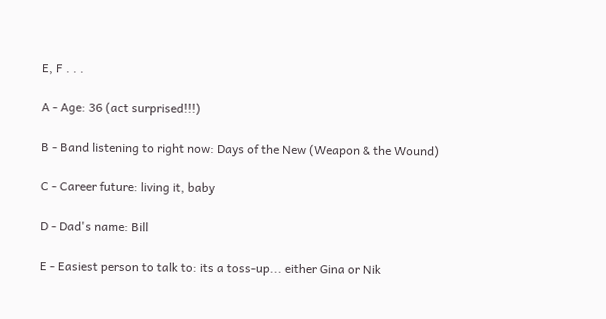E, F . . .

A - Age: 36 (act surprised!!!)

B - Band listening to right now: Days of the New (Weapon & the Wound)

C - Career future: living it, baby

D - Dad's name: Bill

E - Easiest person to talk to: its a toss-up... either Gina or Nik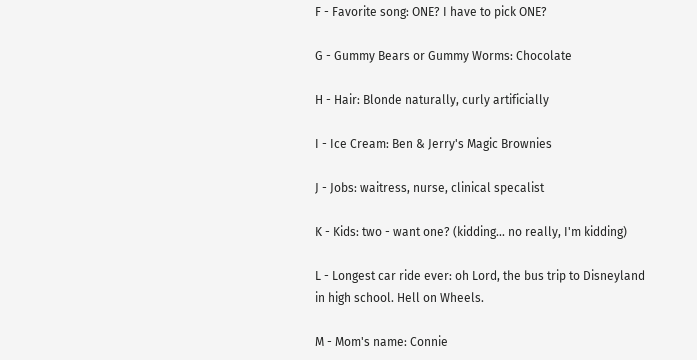F - Favorite song: ONE? I have to pick ONE?

G - Gummy Bears or Gummy Worms: Chocolate

H - Hair: Blonde naturally, curly artificially

I - Ice Cream: Ben & Jerry's Magic Brownies

J - Jobs: waitress, nurse, clinical specalist

K - Kids: two - want one? (kidding... no really, I'm kidding)

L - Longest car ride ever: oh Lord, the bus trip to Disneyland in high school. Hell on Wheels.

M - Mom's name: Connie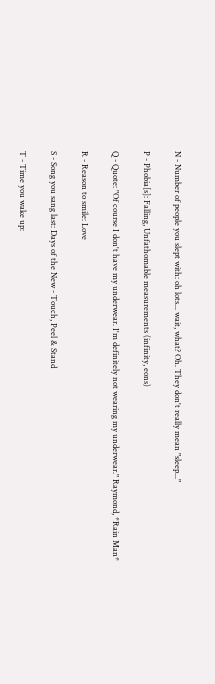N - Number of people you slept with: oh lots... wait, what? Oh. They don't really mean "sleep..."

P - Phobia[s]: Falling, Unfathomable measurements (infinity, eons)

Q - Quote: "Of course I don't have my underwear. I'm definitely not wearing my underwear." Raymond, *Rain Man*

R - Reason to smile: Love

S - Song you sang last: Days of the New - Touch, Peel & Stand

T - Time you wake up: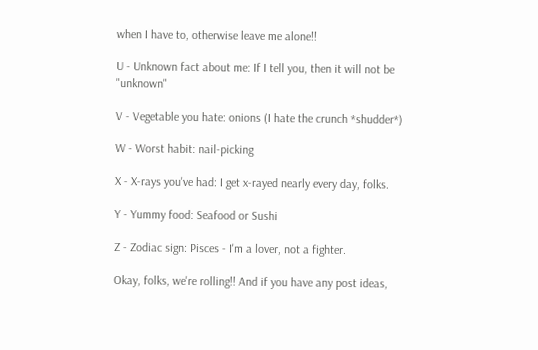when I have to, otherwise leave me alone!!

U - Unknown fact about me: If I tell you, then it will not be "unknown"

V - Vegetable you hate: onions (I hate the crunch *shudder*)

W - Worst habit: nail-picking

X - X-rays you've had: I get x-rayed nearly every day, folks.

Y - Yummy food: Seafood or Sushi

Z - Zodiac sign: Pisces - I'm a lover, not a fighter.

Okay, folks, we're rolling!! And if you have any post ideas,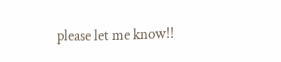please let me know!!